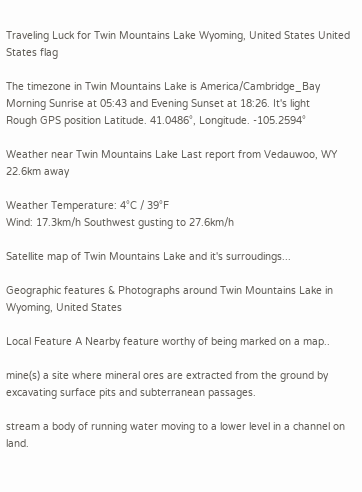Traveling Luck for Twin Mountains Lake Wyoming, United States United States flag

The timezone in Twin Mountains Lake is America/Cambridge_Bay
Morning Sunrise at 05:43 and Evening Sunset at 18:26. It's light
Rough GPS position Latitude. 41.0486°, Longitude. -105.2594°

Weather near Twin Mountains Lake Last report from Vedauwoo, WY 22.6km away

Weather Temperature: 4°C / 39°F
Wind: 17.3km/h Southwest gusting to 27.6km/h

Satellite map of Twin Mountains Lake and it's surroudings...

Geographic features & Photographs around Twin Mountains Lake in Wyoming, United States

Local Feature A Nearby feature worthy of being marked on a map..

mine(s) a site where mineral ores are extracted from the ground by excavating surface pits and subterranean passages.

stream a body of running water moving to a lower level in a channel on land.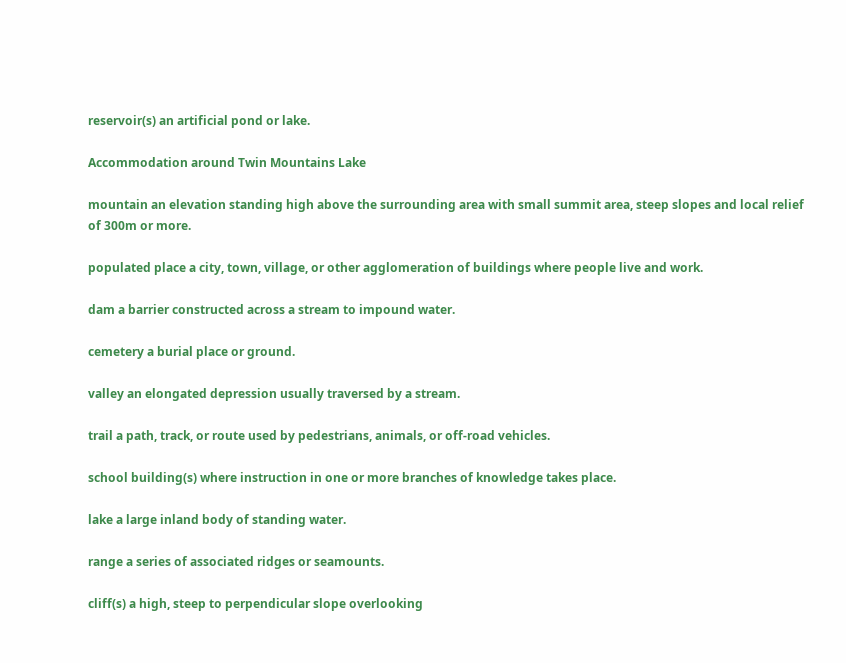reservoir(s) an artificial pond or lake.

Accommodation around Twin Mountains Lake

mountain an elevation standing high above the surrounding area with small summit area, steep slopes and local relief of 300m or more.

populated place a city, town, village, or other agglomeration of buildings where people live and work.

dam a barrier constructed across a stream to impound water.

cemetery a burial place or ground.

valley an elongated depression usually traversed by a stream.

trail a path, track, or route used by pedestrians, animals, or off-road vehicles.

school building(s) where instruction in one or more branches of knowledge takes place.

lake a large inland body of standing water.

range a series of associated ridges or seamounts.

cliff(s) a high, steep to perpendicular slope overlooking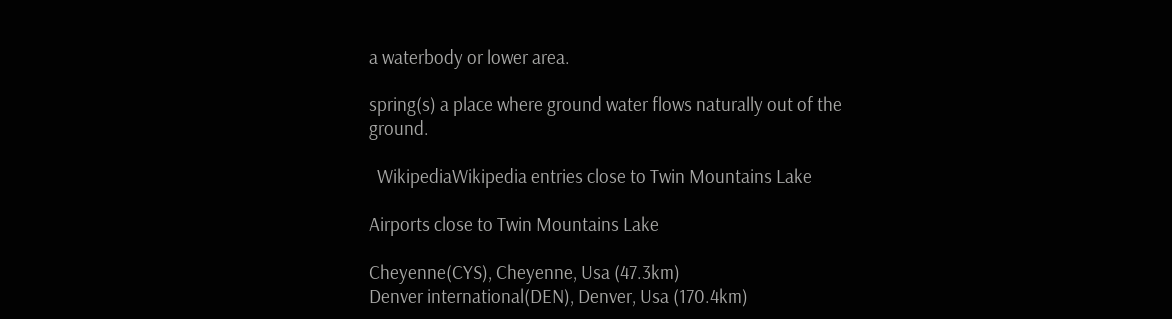a waterbody or lower area.

spring(s) a place where ground water flows naturally out of the ground.

  WikipediaWikipedia entries close to Twin Mountains Lake

Airports close to Twin Mountains Lake

Cheyenne(CYS), Cheyenne, Usa (47.3km)
Denver international(DEN), Denver, Usa (170.4km)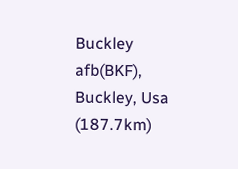Buckley afb(BKF), Buckley, Usa (187.7km)